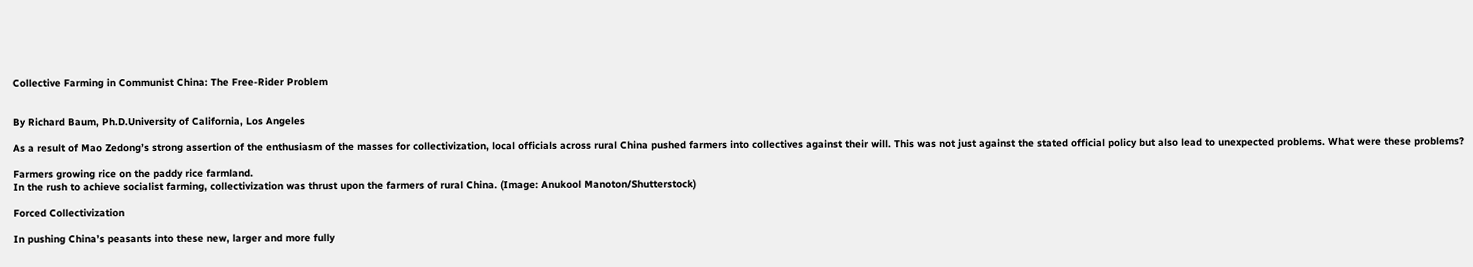Collective Farming in Communist China: The Free-Rider Problem


By Richard Baum, Ph.D.University of California, Los Angeles

As a result of Mao Zedong’s strong assertion of the enthusiasm of the masses for collectivization, local officials across rural China pushed farmers into collectives against their will. This was not just against the stated official policy but also lead to unexpected problems. What were these problems?

Farmers growing rice on the paddy rice farmland.
In the rush to achieve socialist farming, collectivization was thrust upon the farmers of rural China. (Image: Anukool Manoton/Shutterstock)

Forced Collectivization

In pushing China’s peasants into these new, larger and more fully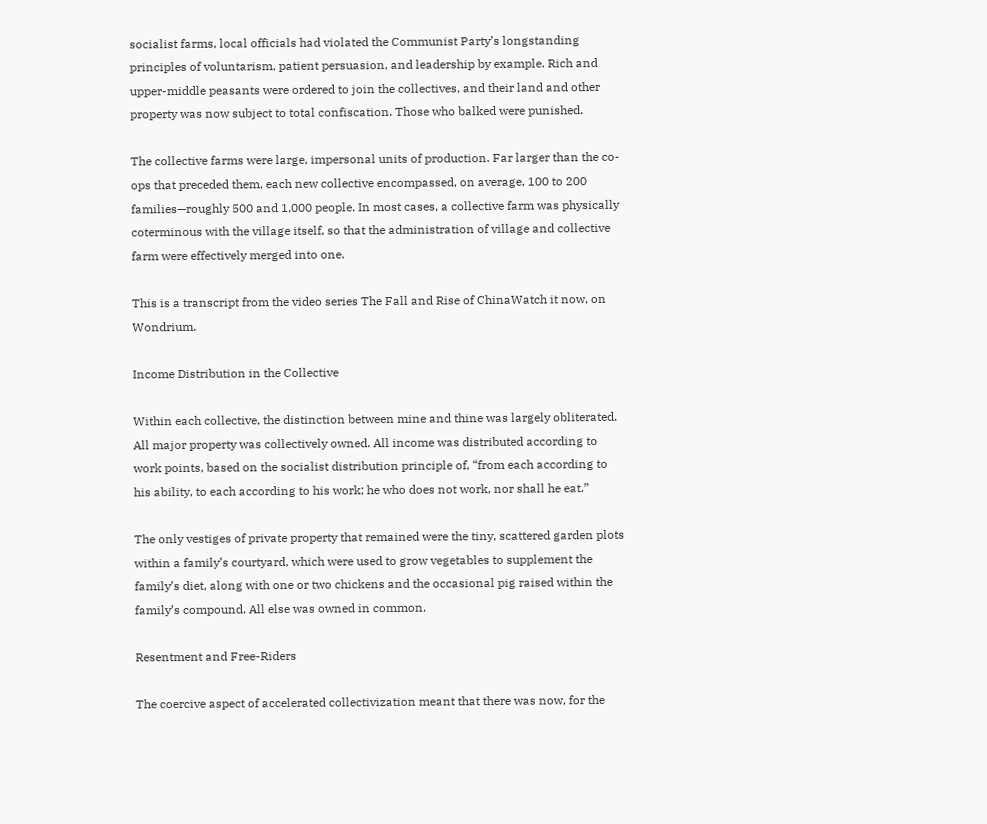socialist farms, local officials had violated the Communist Party’s longstanding principles of voluntarism, patient persuasion, and leadership by example. Rich and upper-middle peasants were ordered to join the collectives, and their land and other property was now subject to total confiscation. Those who balked were punished.

The collective farms were large, impersonal units of production. Far larger than the co-ops that preceded them, each new collective encompassed, on average, 100 to 200 families—roughly 500 and 1,000 people. In most cases, a collective farm was physically coterminous with the village itself, so that the administration of village and collective farm were effectively merged into one.

This is a transcript from the video series The Fall and Rise of ChinaWatch it now, on Wondrium.

Income Distribution in the Collective

Within each collective, the distinction between mine and thine was largely obliterated. All major property was collectively owned. All income was distributed according to work points, based on the socialist distribution principle of, “from each according to his ability, to each according to his work; he who does not work, nor shall he eat.”

The only vestiges of private property that remained were the tiny, scattered garden plots within a family’s courtyard, which were used to grow vegetables to supplement the family’s diet, along with one or two chickens and the occasional pig raised within the family’s compound. All else was owned in common.

Resentment and Free-Riders

The coercive aspect of accelerated collectivization meant that there was now, for the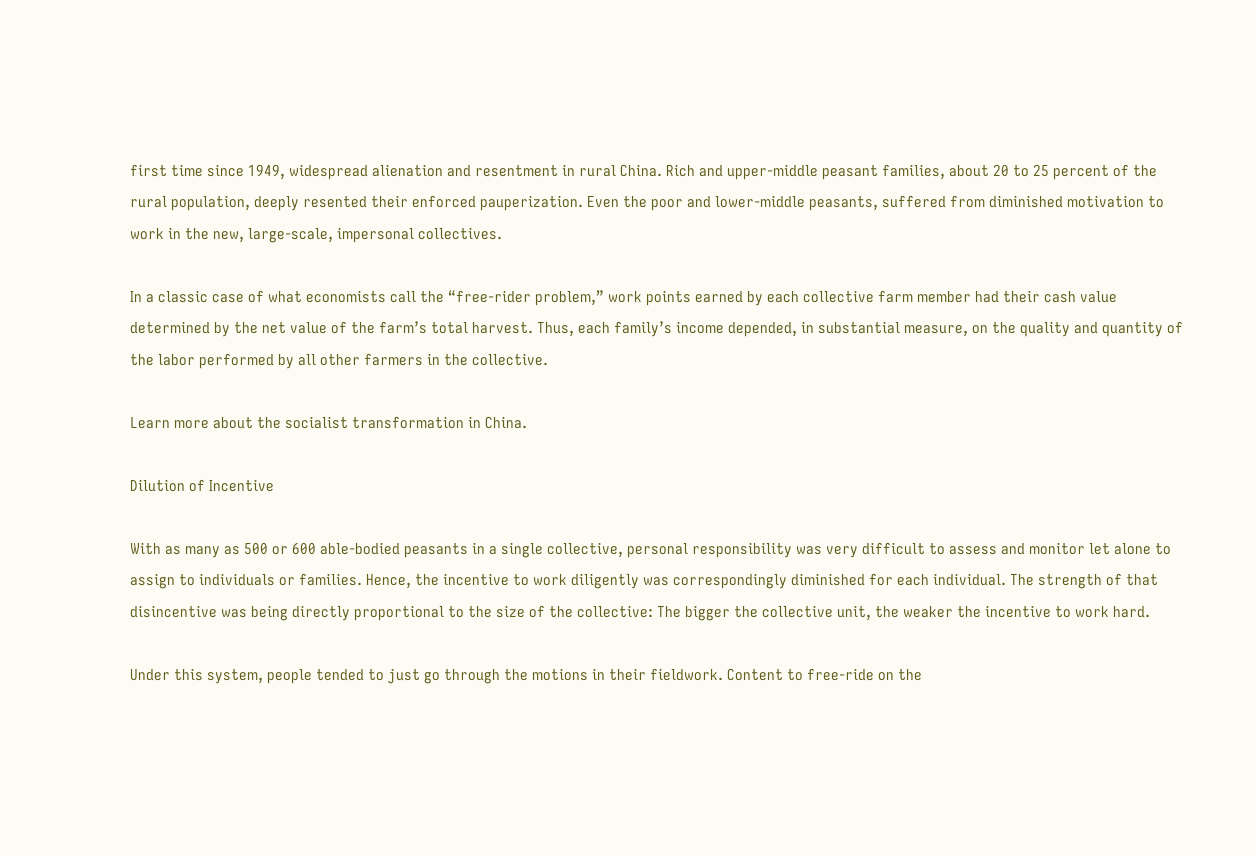first time since 1949, widespread alienation and resentment in rural China. Rich and upper-middle peasant families, about 20 to 25 percent of the rural population, deeply resented their enforced pauperization. Even the poor and lower-middle peasants, suffered from diminished motivation to work in the new, large-scale, impersonal collectives.

In a classic case of what economists call the “free-rider problem,” work points earned by each collective farm member had their cash value determined by the net value of the farm’s total harvest. Thus, each family’s income depended, in substantial measure, on the quality and quantity of the labor performed by all other farmers in the collective.

Learn more about the socialist transformation in China.

Dilution of Incentive

With as many as 500 or 600 able-bodied peasants in a single collective, personal responsibility was very difficult to assess and monitor let alone to assign to individuals or families. Hence, the incentive to work diligently was correspondingly diminished for each individual. The strength of that disincentive was being directly proportional to the size of the collective: The bigger the collective unit, the weaker the incentive to work hard.

Under this system, people tended to just go through the motions in their fieldwork. Content to free-ride on the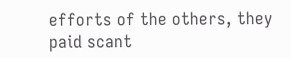efforts of the others, they paid scant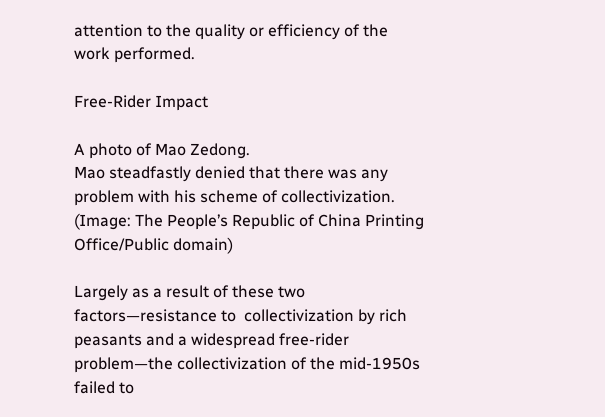attention to the quality or efficiency of the work performed.

Free-Rider Impact

A photo of Mao Zedong.
Mao steadfastly denied that there was any problem with his scheme of collectivization. (Image: The People’s Republic of China Printing Office/Public domain)

Largely as a result of these two  factors—resistance to  collectivization by rich peasants and a widespread free-rider problem—the collectivization of the mid-1950s failed to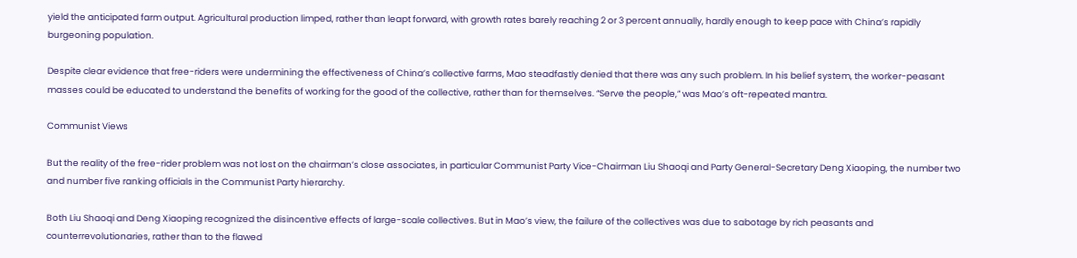yield the anticipated farm output. Agricultural production limped, rather than leapt forward, with growth rates barely reaching 2 or 3 percent annually, hardly enough to keep pace with China’s rapidly burgeoning population.

Despite clear evidence that free-riders were undermining the effectiveness of China’s collective farms, Mao steadfastly denied that there was any such problem. In his belief system, the worker-peasant masses could be educated to understand the benefits of working for the good of the collective, rather than for themselves. “Serve the people,” was Mao’s oft-repeated mantra.

Communist Views

But the reality of the free-rider problem was not lost on the chairman’s close associates, in particular Communist Party Vice-Chairman Liu Shaoqi and Party General-Secretary Deng Xiaoping, the number two and number five ranking officials in the Communist Party hierarchy.

Both Liu Shaoqi and Deng Xiaoping recognized the disincentive effects of large-scale collectives. But in Mao’s view, the failure of the collectives was due to sabotage by rich peasants and counterrevolutionaries, rather than to the flawed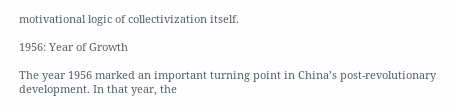motivational logic of collectivization itself.

1956: Year of Growth

The year 1956 marked an important turning point in China’s post-revolutionary development. In that year, the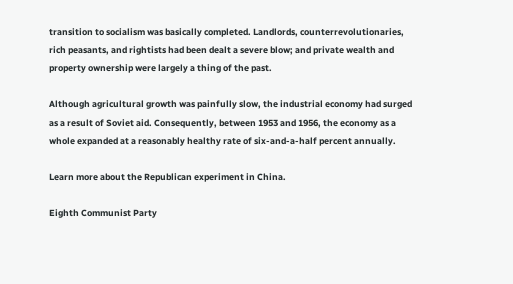transition to socialism was basically completed. Landlords, counterrevolutionaries, rich peasants, and rightists had been dealt a severe blow; and private wealth and property ownership were largely a thing of the past.

Although agricultural growth was painfully slow, the industrial economy had surged as a result of Soviet aid. Consequently, between 1953 and 1956, the economy as a whole expanded at a reasonably healthy rate of six-and-a-half percent annually.

Learn more about the Republican experiment in China.

Eighth Communist Party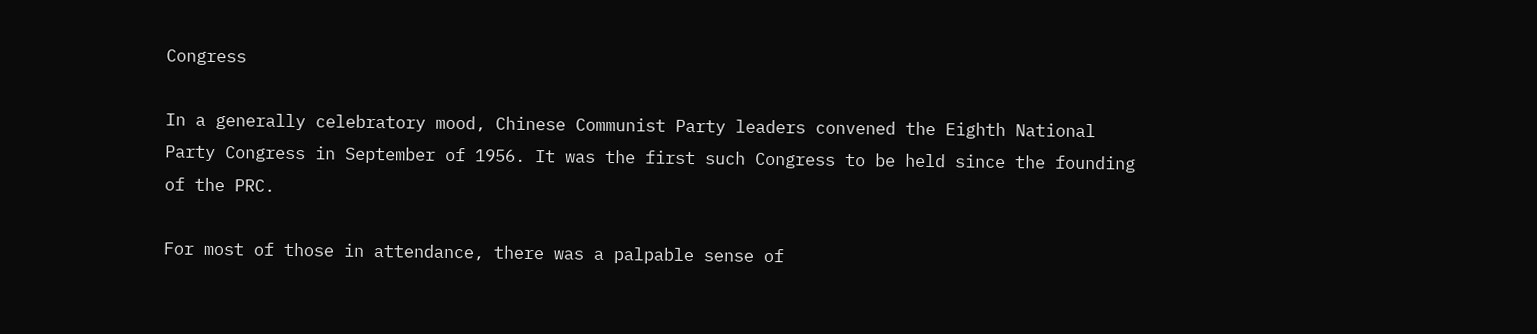Congress

In a generally celebratory mood, Chinese Communist Party leaders convened the Eighth National Party Congress in September of 1956. It was the first such Congress to be held since the founding of the PRC.

For most of those in attendance, there was a palpable sense of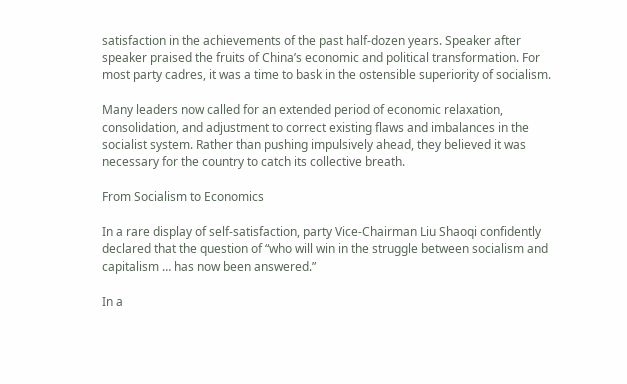satisfaction in the achievements of the past half-dozen years. Speaker after speaker praised the fruits of China’s economic and political transformation. For most party cadres, it was a time to bask in the ostensible superiority of socialism.

Many leaders now called for an extended period of economic relaxation, consolidation, and adjustment to correct existing flaws and imbalances in the socialist system. Rather than pushing impulsively ahead, they believed it was necessary for the country to catch its collective breath.

From Socialism to Economics

In a rare display of self-satisfaction, party Vice-Chairman Liu Shaoqi confidently declared that the question of “who will win in the struggle between socialism and capitalism … has now been answered.”

In a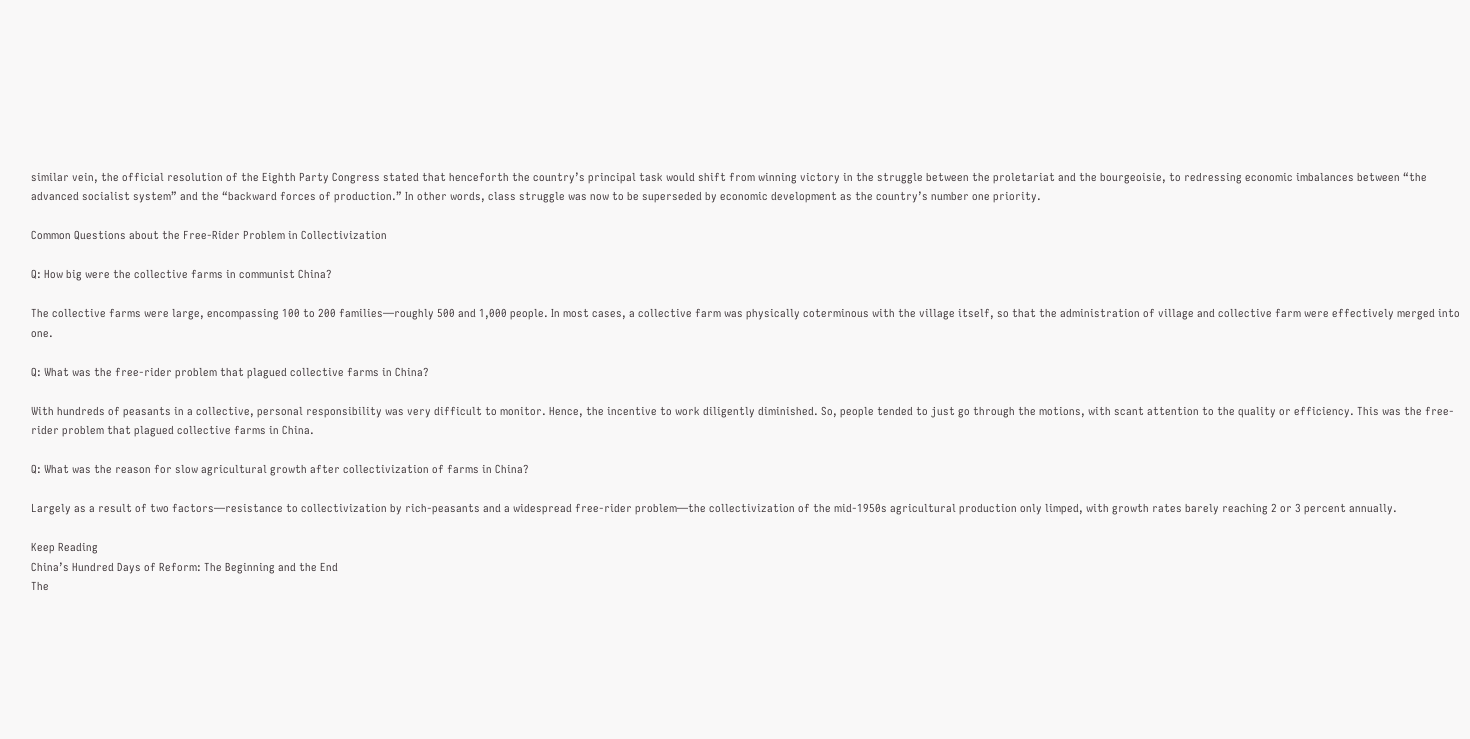similar vein, the official resolution of the Eighth Party Congress stated that henceforth the country’s principal task would shift from winning victory in the struggle between the proletariat and the bourgeoisie, to redressing economic imbalances between “the advanced socialist system” and the “backward forces of production.” In other words, class struggle was now to be superseded by economic development as the country’s number one priority.

Common Questions about the Free-Rider Problem in Collectivization

Q: How big were the collective farms in communist China?

The collective farms were large, encompassing 100 to 200 families—roughly 500 and 1,000 people. In most cases, a collective farm was physically coterminous with the village itself, so that the administration of village and collective farm were effectively merged into one.

Q: What was the free-rider problem that plagued collective farms in China?

With hundreds of peasants in a collective, personal responsibility was very difficult to monitor. Hence, the incentive to work diligently diminished. So, people tended to just go through the motions, with scant attention to the quality or efficiency. This was the free-rider problem that plagued collective farms in China.

Q: What was the reason for slow agricultural growth after collectivization of farms in China?

Largely as a result of two factors—resistance to collectivization by rich-peasants and a widespread free-rider problem—the collectivization of the mid-1950s agricultural production only limped, with growth rates barely reaching 2 or 3 percent annually.

Keep Reading
China’s Hundred Days of Reform: The Beginning and the End
The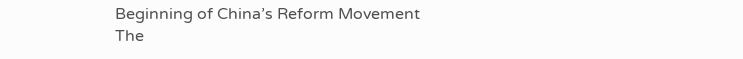Beginning of China’s Reform Movement
The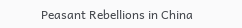Peasant Rebellions in China